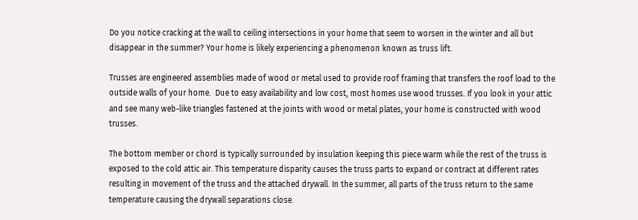Do you notice cracking at the wall to ceiling intersections in your home that seem to worsen in the winter and all but disappear in the summer? Your home is likely experiencing a phenomenon known as truss lift.

Trusses are engineered assemblies made of wood or metal used to provide roof framing that transfers the roof load to the outside walls of your home.  Due to easy availability and low cost, most homes use wood trusses. If you look in your attic and see many web-like triangles fastened at the joints with wood or metal plates, your home is constructed with wood trusses.

The bottom member or chord is typically surrounded by insulation keeping this piece warm while the rest of the truss is exposed to the cold attic air. This temperature disparity causes the truss parts to expand or contract at different rates resulting in movement of the truss and the attached drywall. In the summer, all parts of the truss return to the same temperature causing the drywall separations close.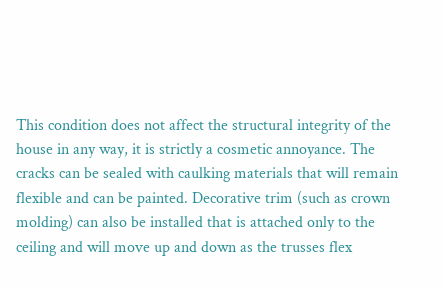This condition does not affect the structural integrity of the house in any way, it is strictly a cosmetic annoyance. The cracks can be sealed with caulking materials that will remain flexible and can be painted. Decorative trim (such as crown molding) can also be installed that is attached only to the ceiling and will move up and down as the trusses flex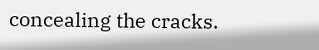concealing the cracks.